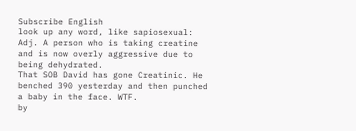Subscribe English
look up any word, like sapiosexual:
Adj. A person who is taking creatine and is now overly aggressive due to being dehydrated.
That SOB David has gone Creatinic. He benched 390 yesterday and then punched a baby in the face. WTF.
by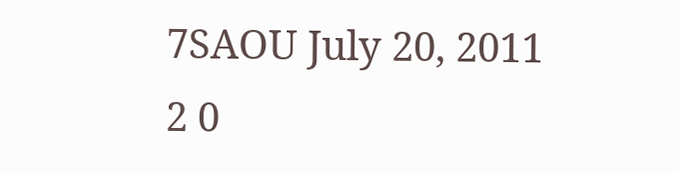7SAOU July 20, 2011
2 0